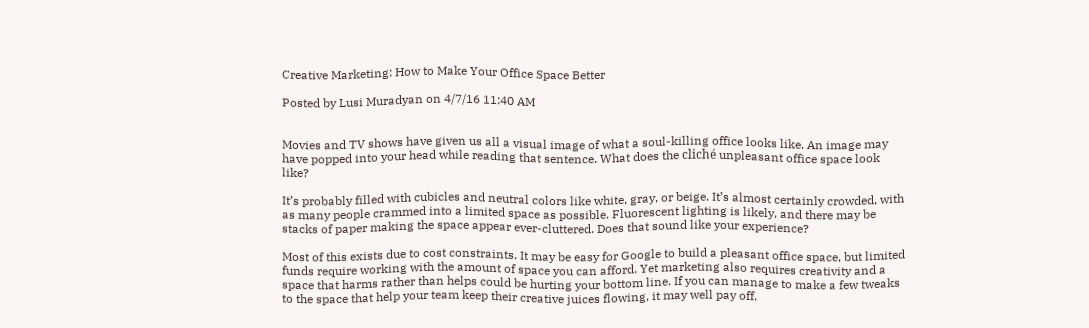Creative Marketing: How to Make Your Office Space Better

Posted by Lusi Muradyan on 4/7/16 11:40 AM


Movies and TV shows have given us all a visual image of what a soul-killing office looks like. An image may have popped into your head while reading that sentence. What does the cliché unpleasant office space look like?

It’s probably filled with cubicles and neutral colors like white, gray, or beige. It’s almost certainly crowded, with as many people crammed into a limited space as possible. Fluorescent lighting is likely, and there may be stacks of paper making the space appear ever-cluttered. Does that sound like your experience?

Most of this exists due to cost constraints. It may be easy for Google to build a pleasant office space, but limited funds require working with the amount of space you can afford. Yet marketing also requires creativity and a space that harms rather than helps could be hurting your bottom line. If you can manage to make a few tweaks to the space that help your team keep their creative juices flowing, it may well pay off.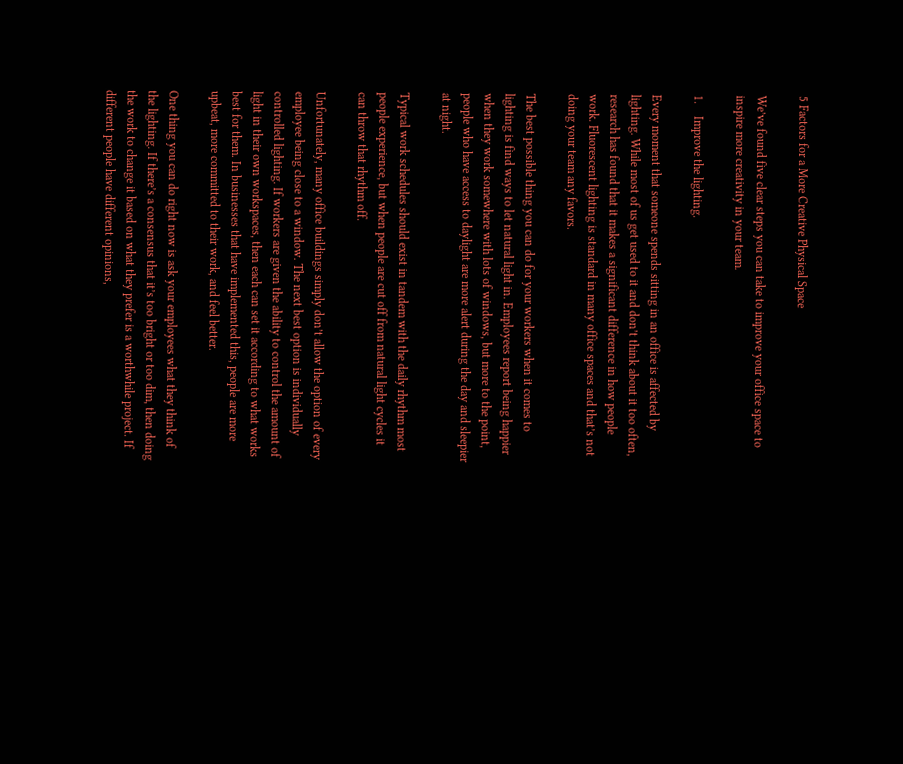5 Factors for a More Creative Physical Space

We’ve found five clear steps you can take to improve your office space to inspire more creativity in your team.

1.    Improve the lighting.

Every moment that someone spends sitting in an office is affected by lighting. While most of us get used to it and don’t think about it too often, research has found that it makes a significant difference in how people work. Fluorescent lighting is standard in many office spaces and that’s not doing your team any favors.

The best possible thing you can do for your workers when it comes to lighting is find ways to let natural light in. Employees report being happier when they work somewhere with lots of windows, but more to the point, people who have access to daylight are more alert during the day and sleepier at night.

Typical work schedules should exist in tandem with the daily rhythm most people experience, but when people are cut off from natural light cycles it can throw that rhythm off.

Unfortunately, many office buildings simply don’t allow the option of every employee being close to a window. The next best option is individually controlled lighting. If workers are given the ability to control the amount of light in their own workspaces, then each can set it according to what works best for them. In businesses that have implemented this, people are more upbeat, more committed to their work, and feel better.

One thing you can do right now is ask your employees what they think of the lighting. If there’s a consensus that it’s too bright or too dim, then doing the work to change it based on what they prefer is a worthwhile project. If different people have different opinions,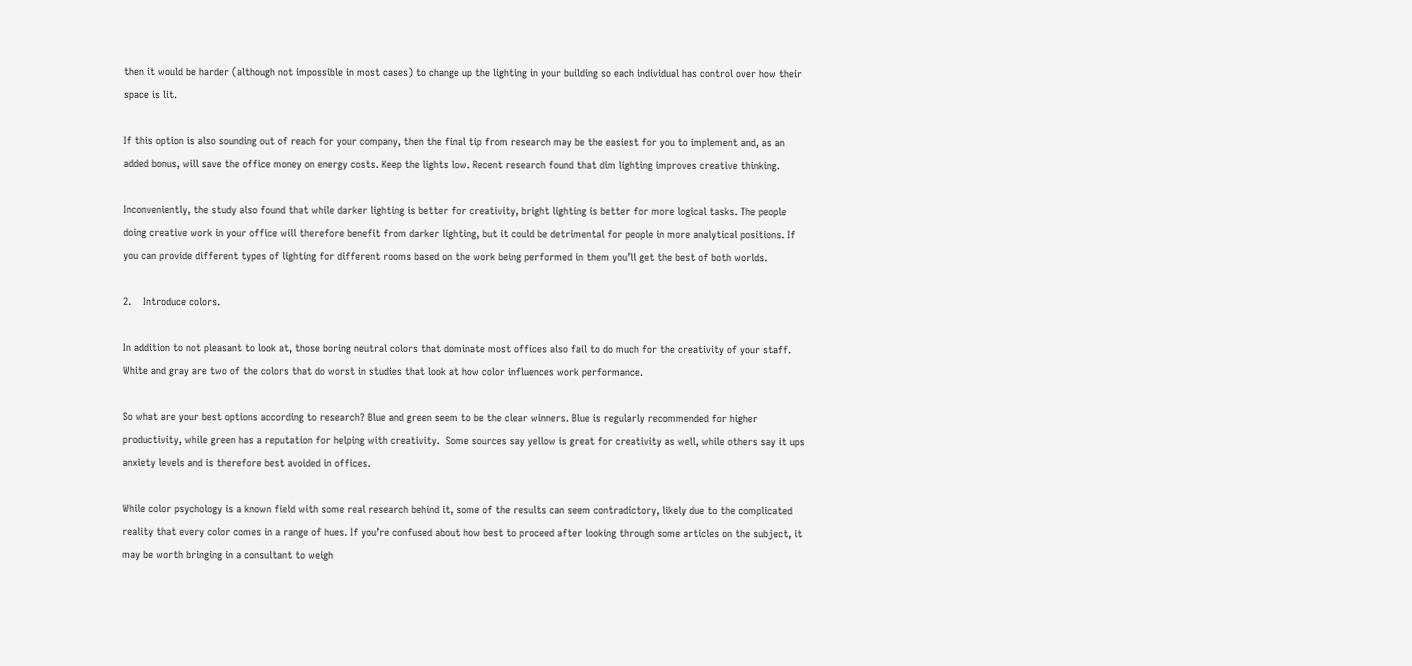then it would be harder (although not impossible in most cases) to change up the lighting in your building so each individual has control over how their space is lit.

If this option is also sounding out of reach for your company, then the final tip from research may be the easiest for you to implement and, as an added bonus, will save the office money on energy costs. Keep the lights low. Recent research found that dim lighting improves creative thinking.

Inconveniently, the study also found that while darker lighting is better for creativity, bright lighting is better for more logical tasks. The people doing creative work in your office will therefore benefit from darker lighting, but it could be detrimental for people in more analytical positions. If you can provide different types of lighting for different rooms based on the work being performed in them you’ll get the best of both worlds.

2.    Introduce colors.

In addition to not pleasant to look at, those boring neutral colors that dominate most offices also fail to do much for the creativity of your staff.  White and gray are two of the colors that do worst in studies that look at how color influences work performance.

So what are your best options according to research? Blue and green seem to be the clear winners. Blue is regularly recommended for higher productivity, while green has a reputation for helping with creativity.  Some sources say yellow is great for creativity as well, while others say it ups anxiety levels and is therefore best avoided in offices.

While color psychology is a known field with some real research behind it, some of the results can seem contradictory, likely due to the complicated reality that every color comes in a range of hues. If you’re confused about how best to proceed after looking through some articles on the subject, it may be worth bringing in a consultant to weigh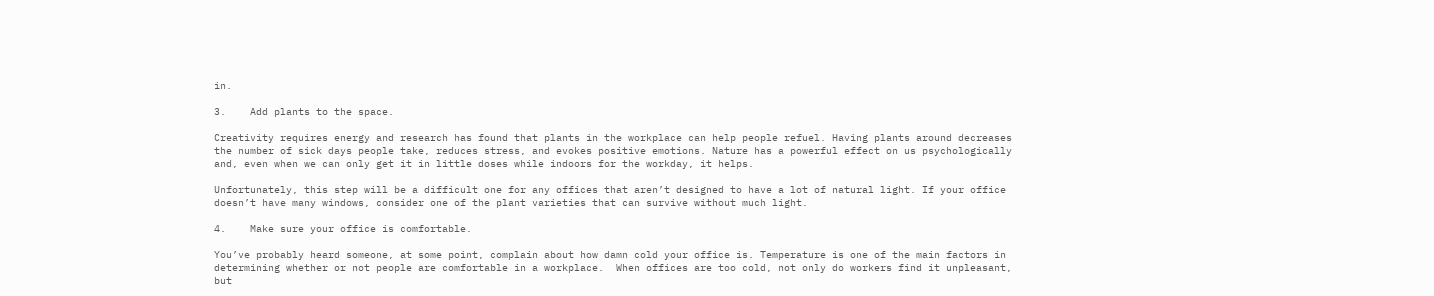in.

3.    Add plants to the space.

Creativity requires energy and research has found that plants in the workplace can help people refuel. Having plants around decreases the number of sick days people take, reduces stress, and evokes positive emotions. Nature has a powerful effect on us psychologically and, even when we can only get it in little doses while indoors for the workday, it helps.

Unfortunately, this step will be a difficult one for any offices that aren’t designed to have a lot of natural light. If your office doesn’t have many windows, consider one of the plant varieties that can survive without much light.

4.    Make sure your office is comfortable.

You’ve probably heard someone, at some point, complain about how damn cold your office is. Temperature is one of the main factors in determining whether or not people are comfortable in a workplace.  When offices are too cold, not only do workers find it unpleasant, but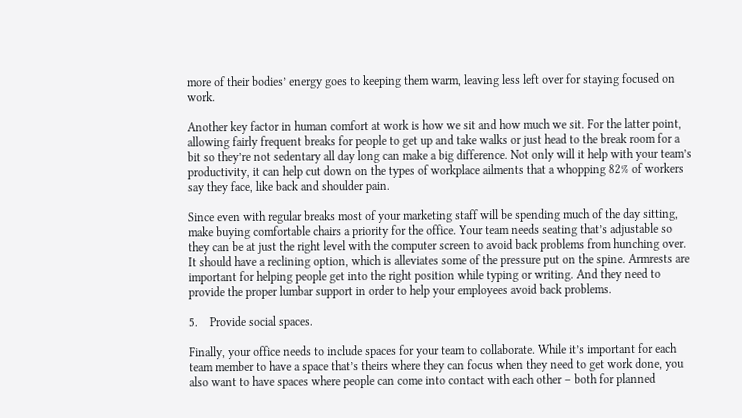more of their bodies’ energy goes to keeping them warm, leaving less left over for staying focused on work.

Another key factor in human comfort at work is how we sit and how much we sit. For the latter point, allowing fairly frequent breaks for people to get up and take walks or just head to the break room for a bit so they’re not sedentary all day long can make a big difference. Not only will it help with your team’s productivity, it can help cut down on the types of workplace ailments that a whopping 82% of workers say they face, like back and shoulder pain.

Since even with regular breaks most of your marketing staff will be spending much of the day sitting, make buying comfortable chairs a priority for the office. Your team needs seating that’s adjustable so they can be at just the right level with the computer screen to avoid back problems from hunching over. It should have a reclining option, which is alleviates some of the pressure put on the spine. Armrests are important for helping people get into the right position while typing or writing. And they need to provide the proper lumbar support in order to help your employees avoid back problems.

5.    Provide social spaces.

Finally, your office needs to include spaces for your team to collaborate. While it’s important for each team member to have a space that’s theirs where they can focus when they need to get work done, you also want to have spaces where people can come into contact with each other – both for planned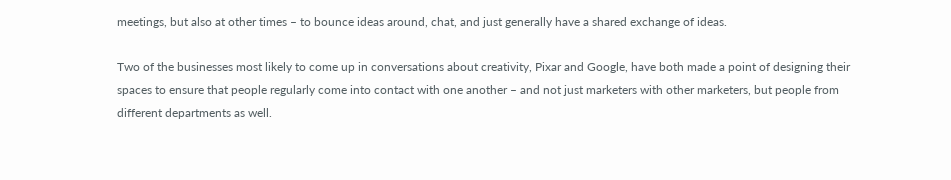meetings, but also at other times – to bounce ideas around, chat, and just generally have a shared exchange of ideas.

Two of the businesses most likely to come up in conversations about creativity, Pixar and Google, have both made a point of designing their spaces to ensure that people regularly come into contact with one another – and not just marketers with other marketers, but people from different departments as well.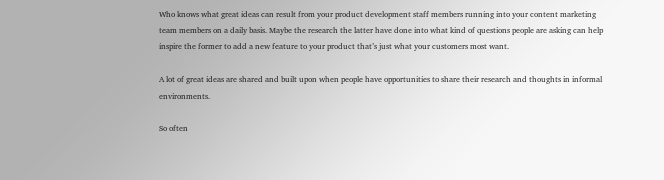Who knows what great ideas can result from your product development staff members running into your content marketing team members on a daily basis. Maybe the research the latter have done into what kind of questions people are asking can help inspire the former to add a new feature to your product that’s just what your customers most want.

A lot of great ideas are shared and built upon when people have opportunities to share their research and thoughts in informal environments.

So often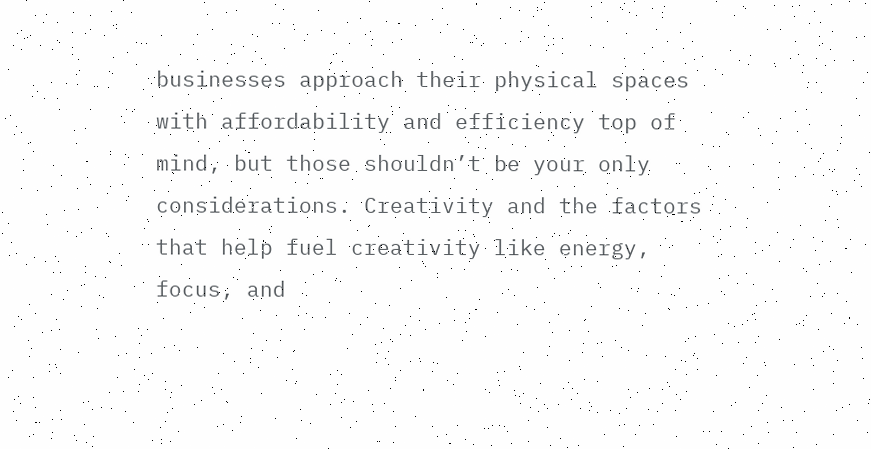businesses approach their physical spaces with affordability and efficiency top of mind, but those shouldn’t be your only considerations. Creativity and the factors that help fuel creativity like energy, focus, and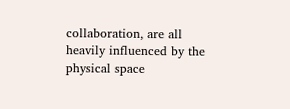collaboration, are all heavily influenced by the physical space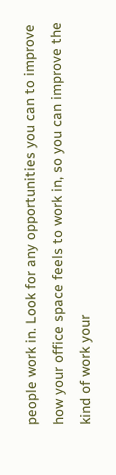people work in. Look for any opportunities you can to improve how your office space feels to work in, so you can improve the kind of work your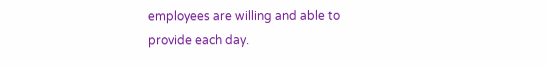employees are willing and able to provide each day.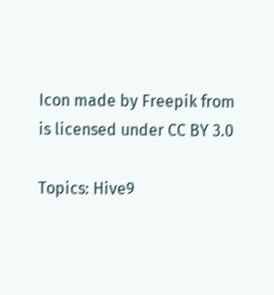Icon made by Freepik from is licensed under CC BY 3.0

Topics: Hive9